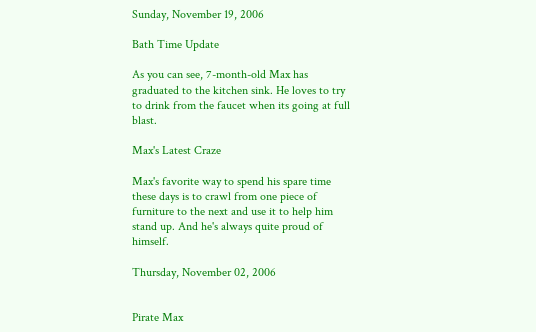Sunday, November 19, 2006

Bath Time Update

As you can see, 7-month-old Max has graduated to the kitchen sink. He loves to try to drink from the faucet when its going at full blast.

Max's Latest Craze

Max's favorite way to spend his spare time these days is to crawl from one piece of furniture to the next and use it to help him stand up. And he's always quite proud of himself.

Thursday, November 02, 2006


Pirate Max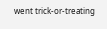went trick-or-treating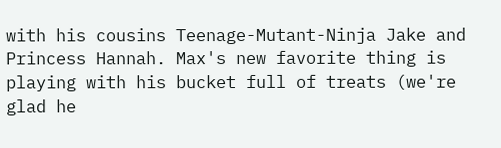with his cousins Teenage-Mutant-Ninja Jake and Princess Hannah. Max's new favorite thing is playing with his bucket full of treats (we're glad he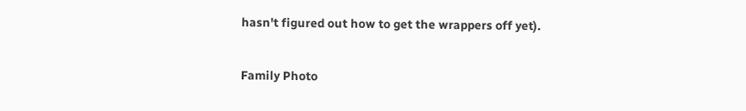hasn't figured out how to get the wrappers off yet).

Family Photo